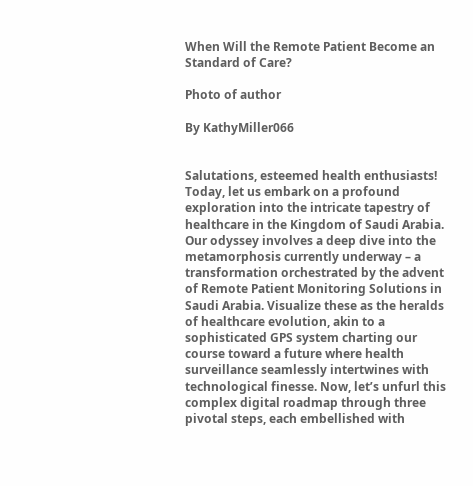When Will the Remote Patient Become an Standard of Care?

Photo of author

By KathyMiller066


Salutations, esteemed health enthusiasts! Today, let us embark on a profound exploration into the intricate tapestry of healthcare in the Kingdom of Saudi Arabia. Our odyssey involves a deep dive into the metamorphosis currently underway – a transformation orchestrated by the advent of Remote Patient Monitoring Solutions in Saudi Arabia. Visualize these as the heralds of healthcare evolution, akin to a sophisticated GPS system charting our course toward a future where health surveillance seamlessly intertwines with technological finesse. Now, let’s unfurl this complex digital roadmap through three pivotal steps, each embellished with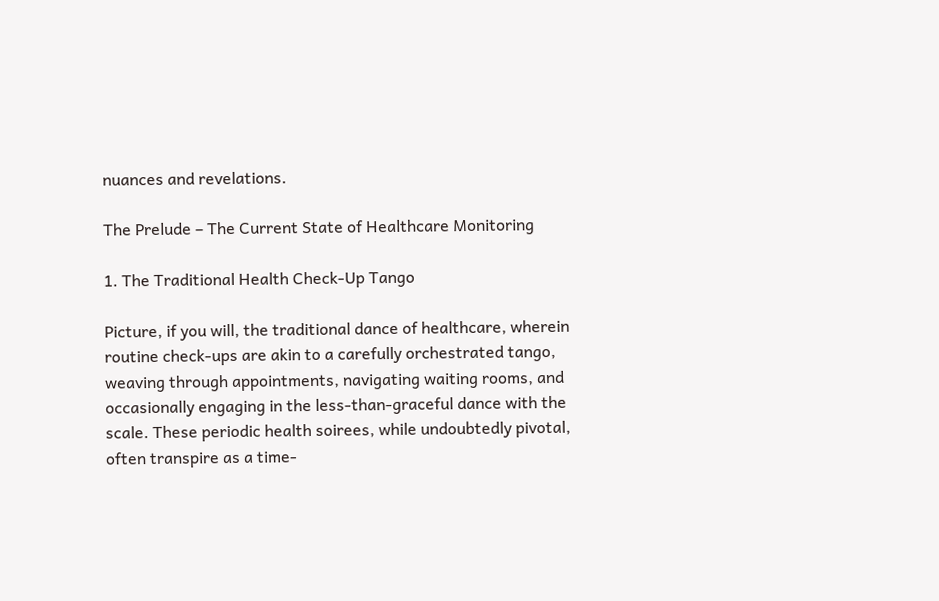nuances and revelations.

The Prelude – The Current State of Healthcare Monitoring

1. The Traditional Health Check-Up Tango

Picture, if you will, the traditional dance of healthcare, wherein routine check-ups are akin to a carefully orchestrated tango, weaving through appointments, navigating waiting rooms, and occasionally engaging in the less-than-graceful dance with the scale. These periodic health soirees, while undoubtedly pivotal, often transpire as a time-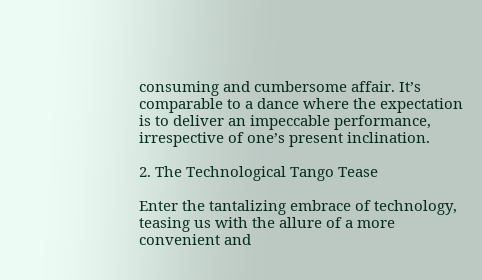consuming and cumbersome affair. It’s comparable to a dance where the expectation is to deliver an impeccable performance, irrespective of one’s present inclination.

2. The Technological Tango Tease

Enter the tantalizing embrace of technology, teasing us with the allure of a more convenient and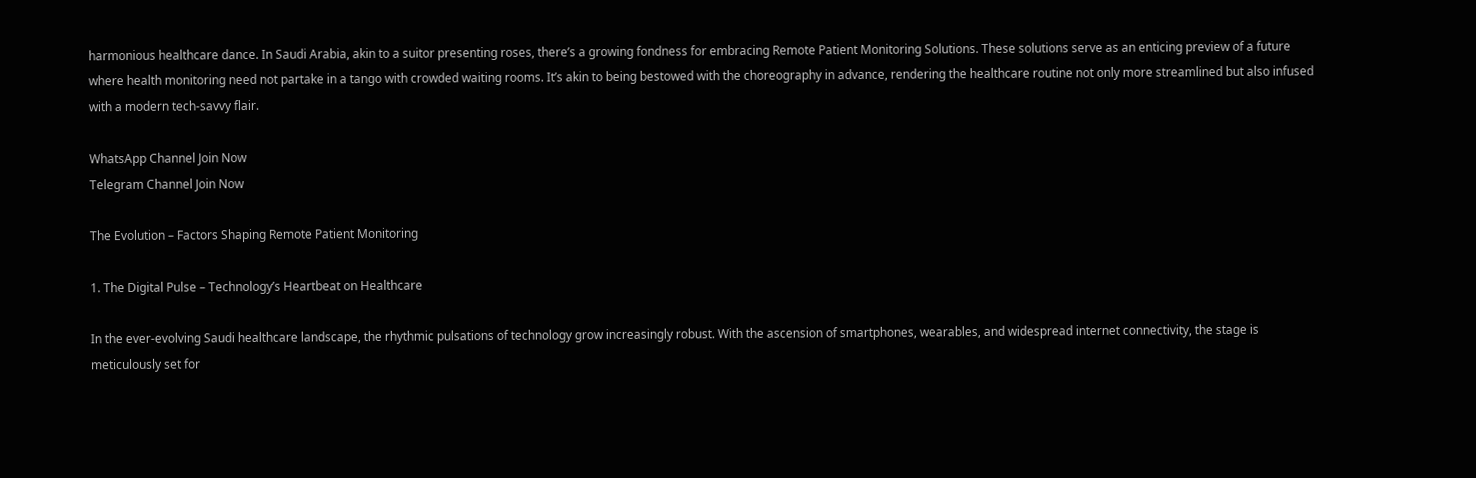harmonious healthcare dance. In Saudi Arabia, akin to a suitor presenting roses, there’s a growing fondness for embracing Remote Patient Monitoring Solutions. These solutions serve as an enticing preview of a future where health monitoring need not partake in a tango with crowded waiting rooms. It’s akin to being bestowed with the choreography in advance, rendering the healthcare routine not only more streamlined but also infused with a modern tech-savvy flair.

WhatsApp Channel Join Now
Telegram Channel Join Now

The Evolution – Factors Shaping Remote Patient Monitoring

1. The Digital Pulse – Technology’s Heartbeat on Healthcare

In the ever-evolving Saudi healthcare landscape, the rhythmic pulsations of technology grow increasingly robust. With the ascension of smartphones, wearables, and widespread internet connectivity, the stage is meticulously set for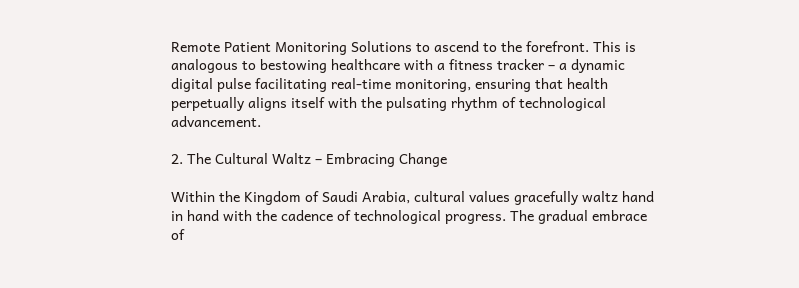Remote Patient Monitoring Solutions to ascend to the forefront. This is analogous to bestowing healthcare with a fitness tracker – a dynamic digital pulse facilitating real-time monitoring, ensuring that health perpetually aligns itself with the pulsating rhythm of technological advancement.

2. The Cultural Waltz – Embracing Change

Within the Kingdom of Saudi Arabia, cultural values gracefully waltz hand in hand with the cadence of technological progress. The gradual embrace of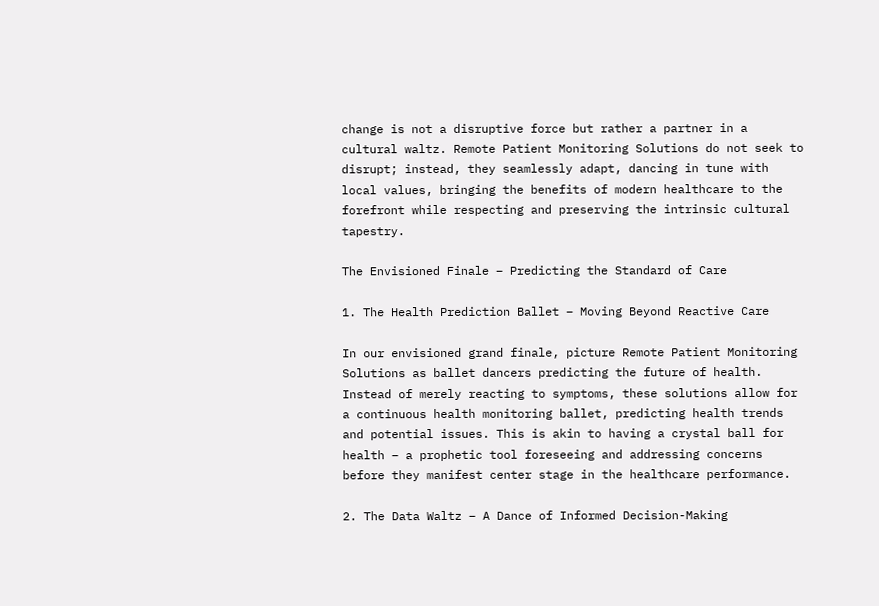change is not a disruptive force but rather a partner in a cultural waltz. Remote Patient Monitoring Solutions do not seek to disrupt; instead, they seamlessly adapt, dancing in tune with local values, bringing the benefits of modern healthcare to the forefront while respecting and preserving the intrinsic cultural tapestry.

The Envisioned Finale – Predicting the Standard of Care

1. The Health Prediction Ballet – Moving Beyond Reactive Care

In our envisioned grand finale, picture Remote Patient Monitoring Solutions as ballet dancers predicting the future of health. Instead of merely reacting to symptoms, these solutions allow for a continuous health monitoring ballet, predicting health trends and potential issues. This is akin to having a crystal ball for health – a prophetic tool foreseeing and addressing concerns before they manifest center stage in the healthcare performance.

2. The Data Waltz – A Dance of Informed Decision-Making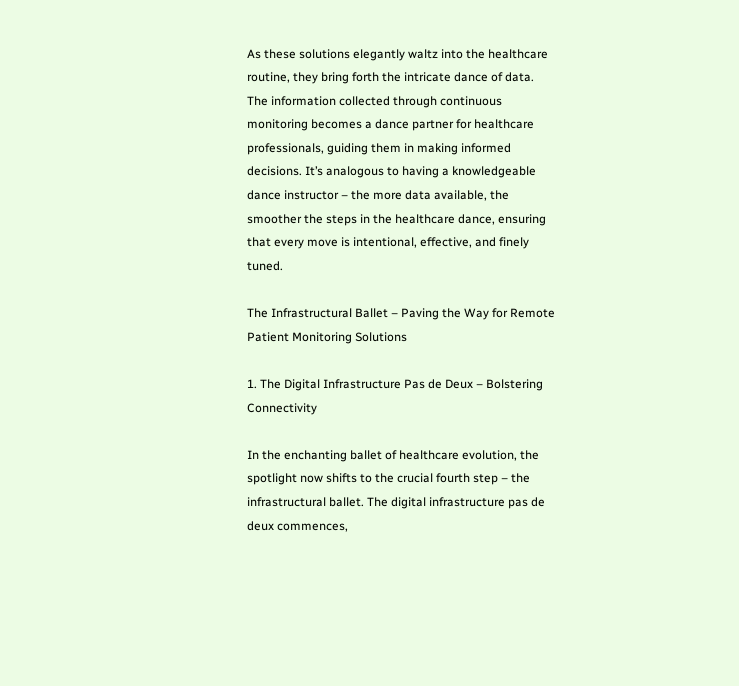As these solutions elegantly waltz into the healthcare routine, they bring forth the intricate dance of data. The information collected through continuous monitoring becomes a dance partner for healthcare professionals, guiding them in making informed decisions. It’s analogous to having a knowledgeable dance instructor – the more data available, the smoother the steps in the healthcare dance, ensuring that every move is intentional, effective, and finely tuned.

The Infrastructural Ballet – Paving the Way for Remote Patient Monitoring Solutions

1. The Digital Infrastructure Pas de Deux – Bolstering Connectivity

In the enchanting ballet of healthcare evolution, the spotlight now shifts to the crucial fourth step – the infrastructural ballet. The digital infrastructure pas de deux commences,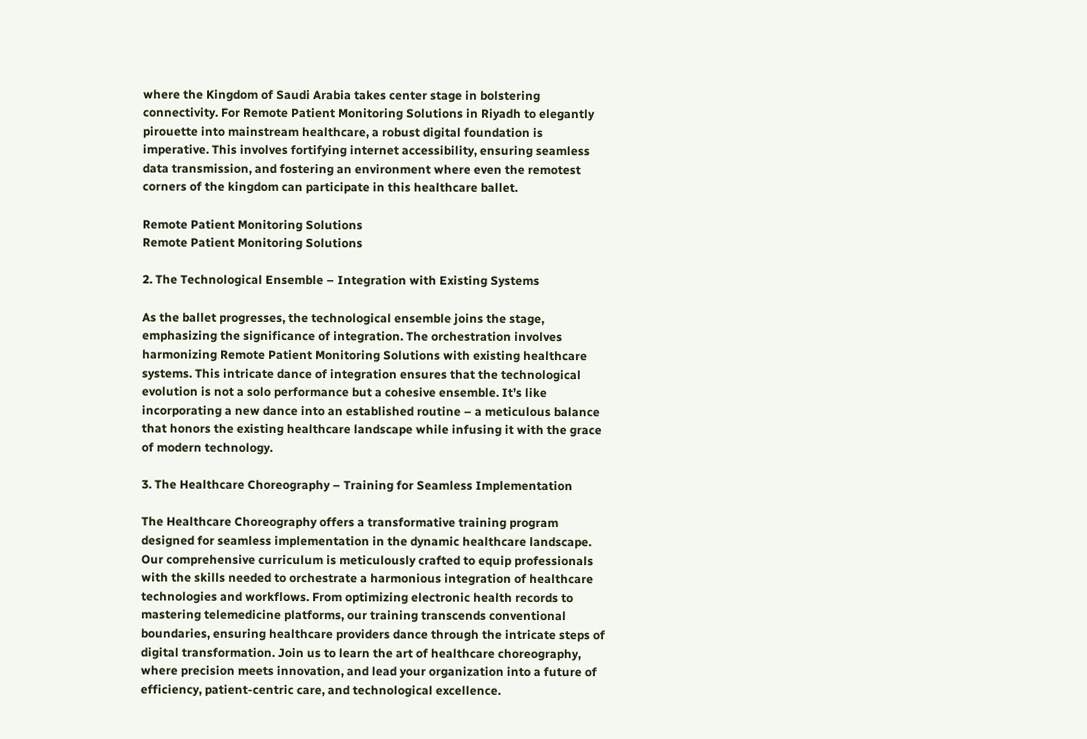where the Kingdom of Saudi Arabia takes center stage in bolstering connectivity. For Remote Patient Monitoring Solutions in Riyadh to elegantly pirouette into mainstream healthcare, a robust digital foundation is imperative. This involves fortifying internet accessibility, ensuring seamless data transmission, and fostering an environment where even the remotest corners of the kingdom can participate in this healthcare ballet.

Remote Patient Monitoring Solutions
Remote Patient Monitoring Solutions

2. The Technological Ensemble – Integration with Existing Systems

As the ballet progresses, the technological ensemble joins the stage, emphasizing the significance of integration. The orchestration involves harmonizing Remote Patient Monitoring Solutions with existing healthcare systems. This intricate dance of integration ensures that the technological evolution is not a solo performance but a cohesive ensemble. It’s like incorporating a new dance into an established routine – a meticulous balance that honors the existing healthcare landscape while infusing it with the grace of modern technology.

3. The Healthcare Choreography – Training for Seamless Implementation

The Healthcare Choreography offers a transformative training program designed for seamless implementation in the dynamic healthcare landscape. Our comprehensive curriculum is meticulously crafted to equip professionals with the skills needed to orchestrate a harmonious integration of healthcare technologies and workflows. From optimizing electronic health records to mastering telemedicine platforms, our training transcends conventional boundaries, ensuring healthcare providers dance through the intricate steps of digital transformation. Join us to learn the art of healthcare choreography, where precision meets innovation, and lead your organization into a future of efficiency, patient-centric care, and technological excellence.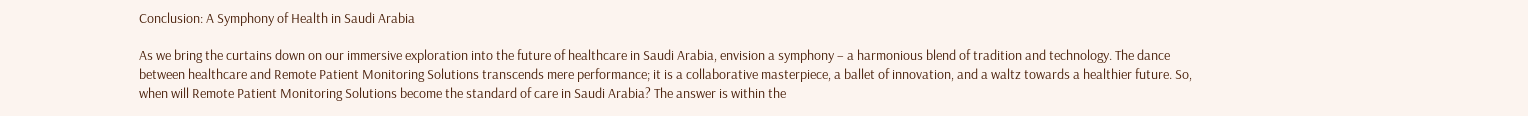Conclusion: A Symphony of Health in Saudi Arabia

As we bring the curtains down on our immersive exploration into the future of healthcare in Saudi Arabia, envision a symphony – a harmonious blend of tradition and technology. The dance between healthcare and Remote Patient Monitoring Solutions transcends mere performance; it is a collaborative masterpiece, a ballet of innovation, and a waltz towards a healthier future. So, when will Remote Patient Monitoring Solutions become the standard of care in Saudi Arabia? The answer is within the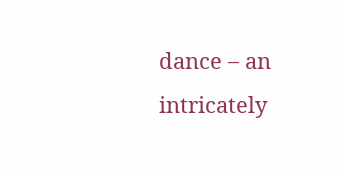dance – an intricately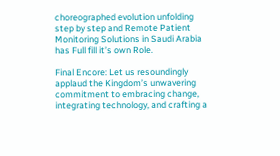choreographed evolution unfolding step by step and Remote Patient Monitoring Solutions in Saudi Arabia has Full fill it’s own Role.

Final Encore: Let us resoundingly applaud the Kingdom’s unwavering commitment to embracing change, integrating technology, and crafting a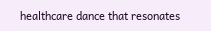healthcare dance that resonates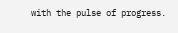with the pulse of progress.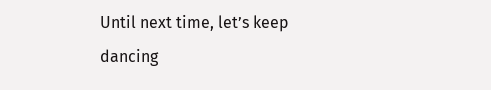Until next time, let’s keep dancing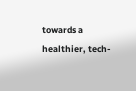towards a healthier, tech-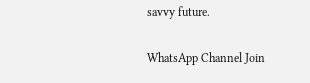savvy future.

WhatsApp Channel Join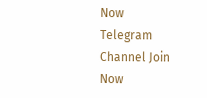Now
Telegram Channel Join Now